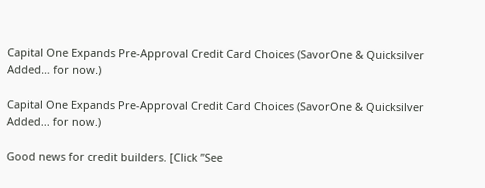Capital One Expands Pre-Approval Credit Card Choices (SavorOne & Quicksilver Added… for now.)

Capital One Expands Pre-Approval Credit Card Choices (SavorOne & Quicksilver Added... for now.)

Good news for credit builders. [Click ”See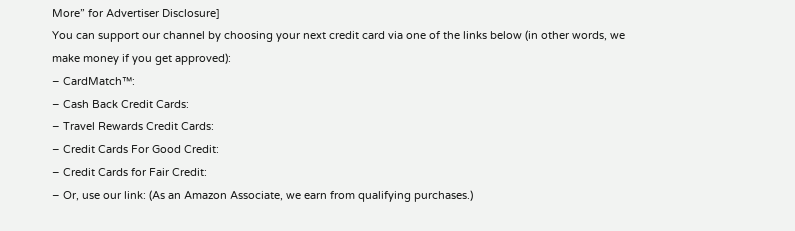More” for Advertiser Disclosure]
You can support our channel by choosing your next credit card via one of the links below (in other words, we make money if you get approved):
– CardMatch™:
– Cash Back Credit Cards:
– Travel Rewards Credit Cards:
– Credit Cards For Good Credit:
– Credit Cards for Fair Credit:
– Or, use our link: (As an Amazon Associate, we earn from qualifying purchases.)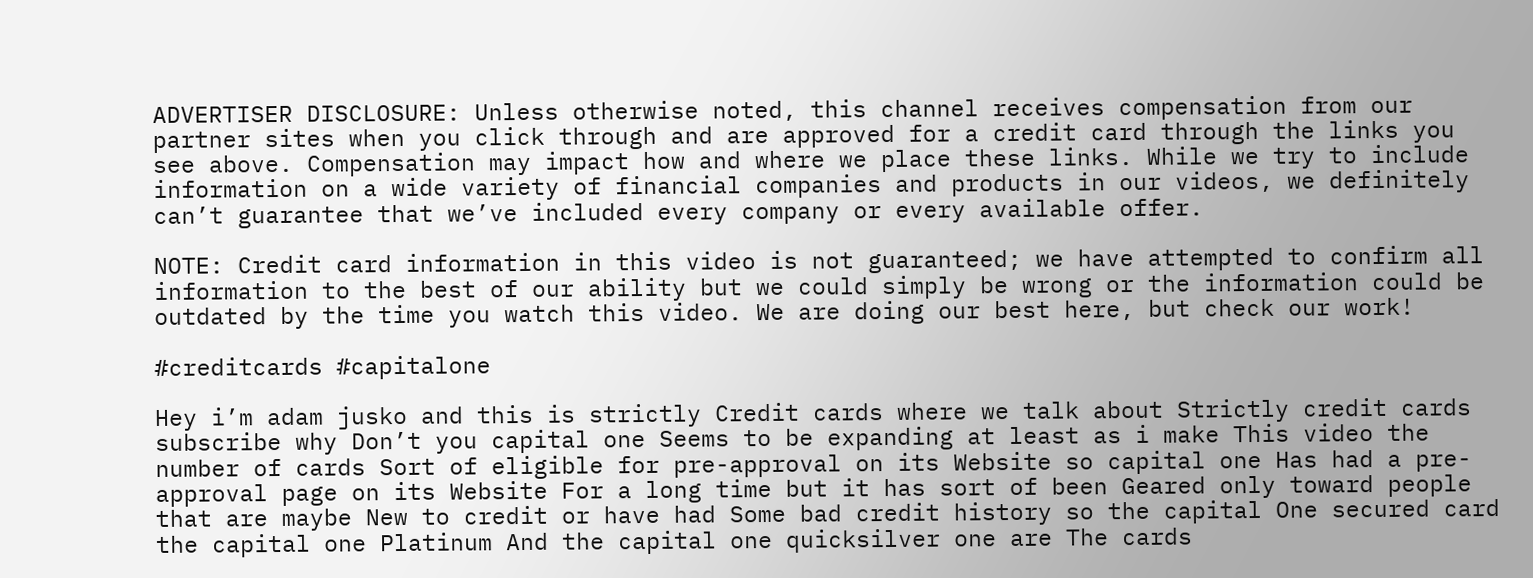ADVERTISER DISCLOSURE: Unless otherwise noted, this channel receives compensation from our partner sites when you click through and are approved for a credit card through the links you see above. Compensation may impact how and where we place these links. While we try to include information on a wide variety of financial companies and products in our videos, we definitely can’t guarantee that we’ve included every company or every available offer.

NOTE: Credit card information in this video is not guaranteed; we have attempted to confirm all information to the best of our ability but we could simply be wrong or the information could be outdated by the time you watch this video. We are doing our best here, but check our work!

#creditcards #capitalone

Hey i’m adam jusko and this is strictly Credit cards where we talk about Strictly credit cards subscribe why Don’t you capital one Seems to be expanding at least as i make This video the number of cards Sort of eligible for pre-approval on its Website so capital one Has had a pre-approval page on its Website For a long time but it has sort of been Geared only toward people that are maybe New to credit or have had Some bad credit history so the capital One secured card the capital one Platinum And the capital one quicksilver one are The cards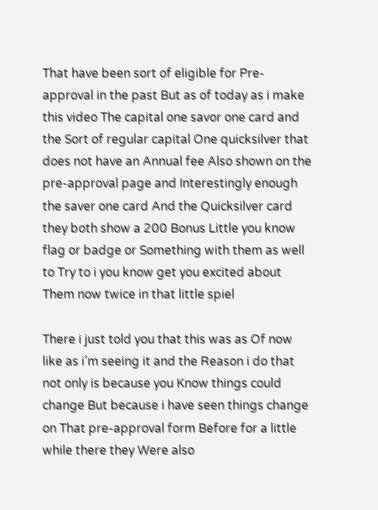That have been sort of eligible for Pre-approval in the past But as of today as i make this video The capital one savor one card and the Sort of regular capital One quicksilver that does not have an Annual fee Also shown on the pre-approval page and Interestingly enough the saver one card And the Quicksilver card they both show a 200 Bonus Little you know flag or badge or Something with them as well to Try to i you know get you excited about Them now twice in that little spiel

There i just told you that this was as Of now like as i’m seeing it and the Reason i do that not only is because you Know things could change But because i have seen things change on That pre-approval form Before for a little while there they Were also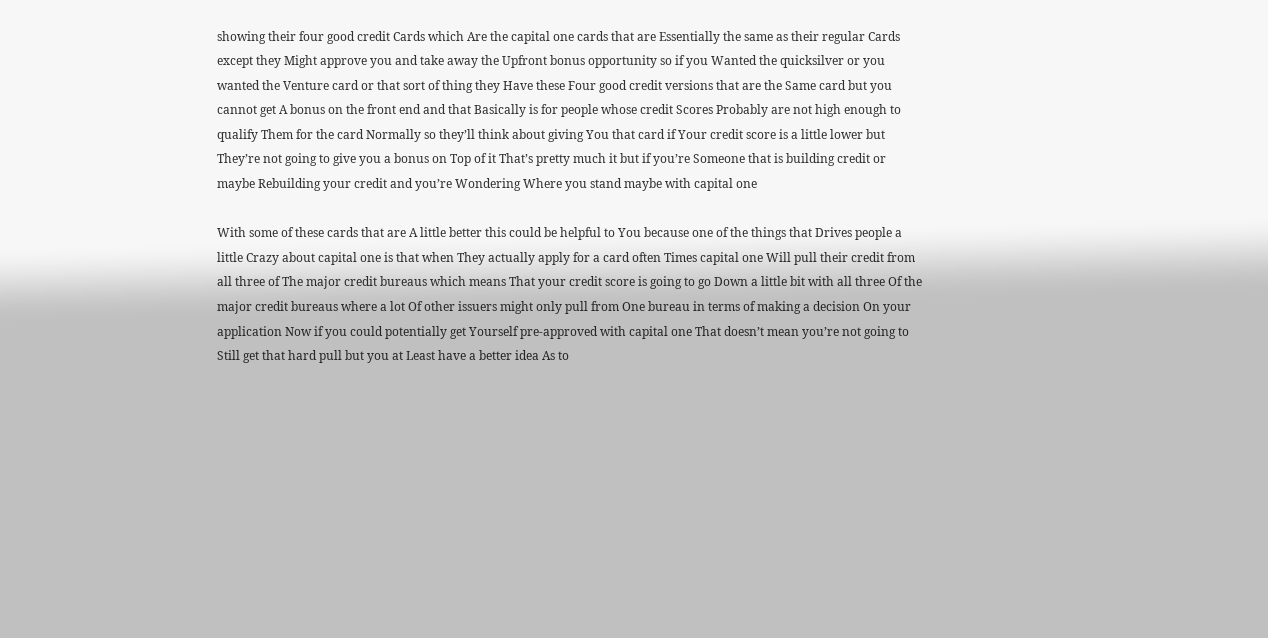showing their four good credit Cards which Are the capital one cards that are Essentially the same as their regular Cards except they Might approve you and take away the Upfront bonus opportunity so if you Wanted the quicksilver or you wanted the Venture card or that sort of thing they Have these Four good credit versions that are the Same card but you cannot get A bonus on the front end and that Basically is for people whose credit Scores Probably are not high enough to qualify Them for the card Normally so they’ll think about giving You that card if Your credit score is a little lower but They’re not going to give you a bonus on Top of it That’s pretty much it but if you’re Someone that is building credit or maybe Rebuilding your credit and you’re Wondering Where you stand maybe with capital one

With some of these cards that are A little better this could be helpful to You because one of the things that Drives people a little Crazy about capital one is that when They actually apply for a card often Times capital one Will pull their credit from all three of The major credit bureaus which means That your credit score is going to go Down a little bit with all three Of the major credit bureaus where a lot Of other issuers might only pull from One bureau in terms of making a decision On your application Now if you could potentially get Yourself pre-approved with capital one That doesn’t mean you’re not going to Still get that hard pull but you at Least have a better idea As to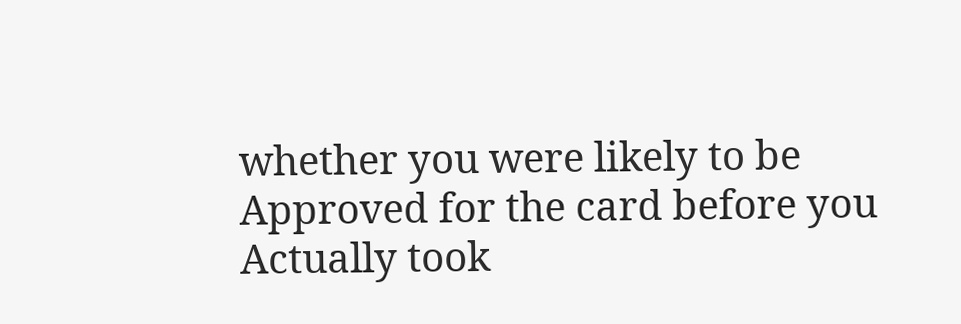whether you were likely to be Approved for the card before you Actually took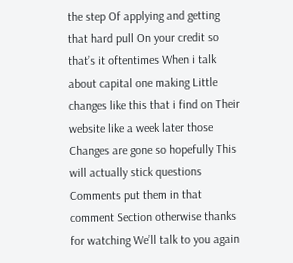the step Of applying and getting that hard pull On your credit so that’s it oftentimes When i talk about capital one making Little changes like this that i find on Their website like a week later those Changes are gone so hopefully This will actually stick questions Comments put them in that comment Section otherwise thanks for watching We’ll talk to you again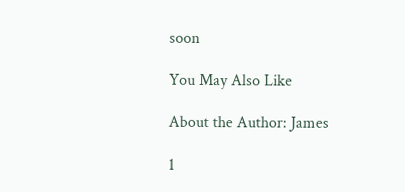soon

You May Also Like

About the Author: James

1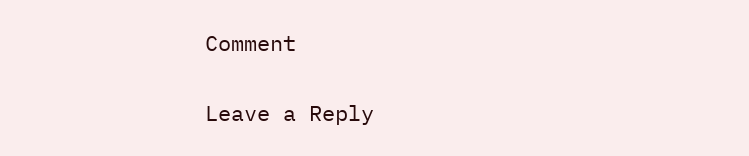Comment

Leave a Reply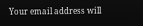Your email address will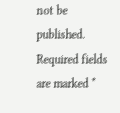not be published. Required fields are marked *